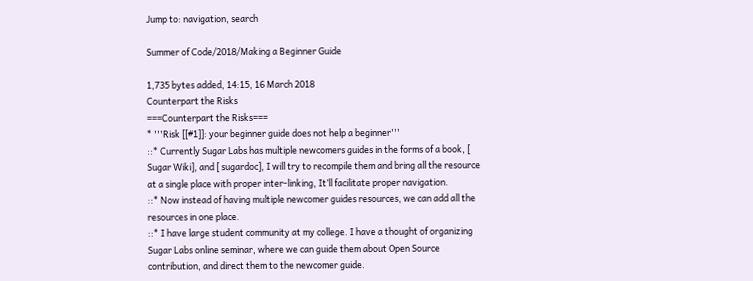Jump to: navigation, search

Summer of Code/2018/Making a Beginner Guide

1,735 bytes added, 14:15, 16 March 2018
Counterpart the Risks
===Counterpart the Risks===
* '''Risk [[#1]]: your beginner guide does not help a beginner'''
::* Currently Sugar Labs has multiple newcomers guides in the forms of a book, [ Sugar Wiki], and [ sugardoc], I will try to recompile them and bring all the resource at a single place with proper inter-linking, It’ll facilitate proper navigation.
::* Now instead of having multiple newcomer guides resources, we can add all the resources in one place.
::* I have large student community at my college. I have a thought of organizing Sugar Labs online seminar, where we can guide them about Open Source contribution, and direct them to the newcomer guide.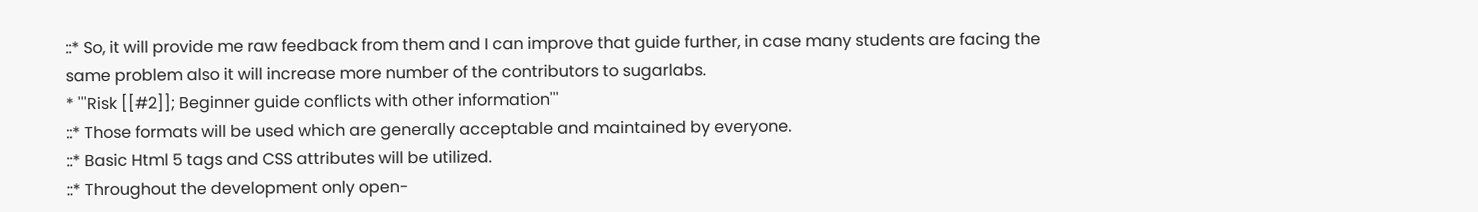::* So, it will provide me raw feedback from them and I can improve that guide further, in case many students are facing the same problem also it will increase more number of the contributors to sugarlabs.
* '''Risk [[#2]]; Beginner guide conflicts with other information'''
::* Those formats will be used which are generally acceptable and maintained by everyone.
::* Basic Html 5 tags and CSS attributes will be utilized.
::* Throughout the development only open-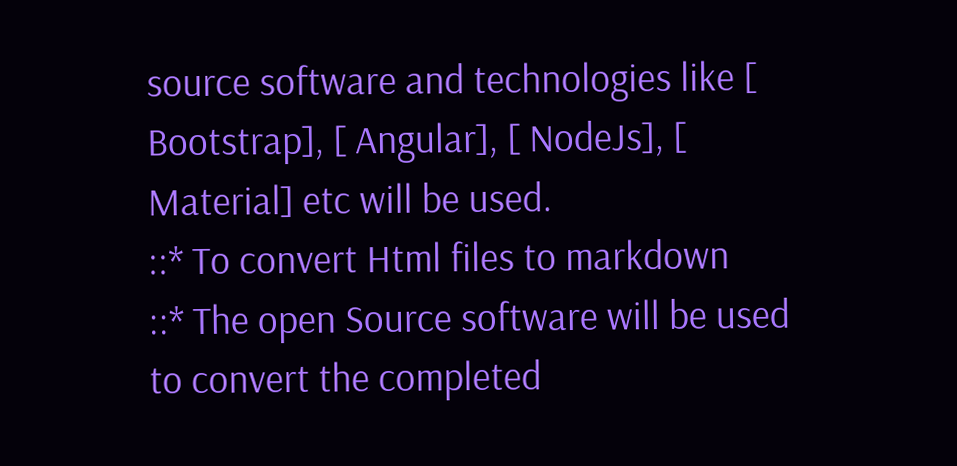source software and technologies like [ Bootstrap], [ Angular], [ NodeJs], [ Material] etc will be used.
::* To convert Html files to markdown
::* The open Source software will be used to convert the completed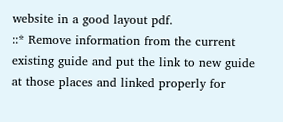website in a good layout pdf.
::* Remove information from the current existing guide and put the link to new guide at those places and linked properly for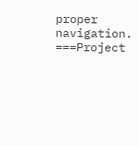proper navigation.
===Project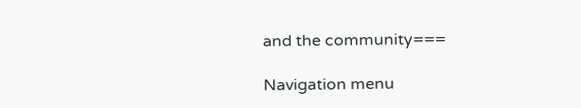and the community===

Navigation menu